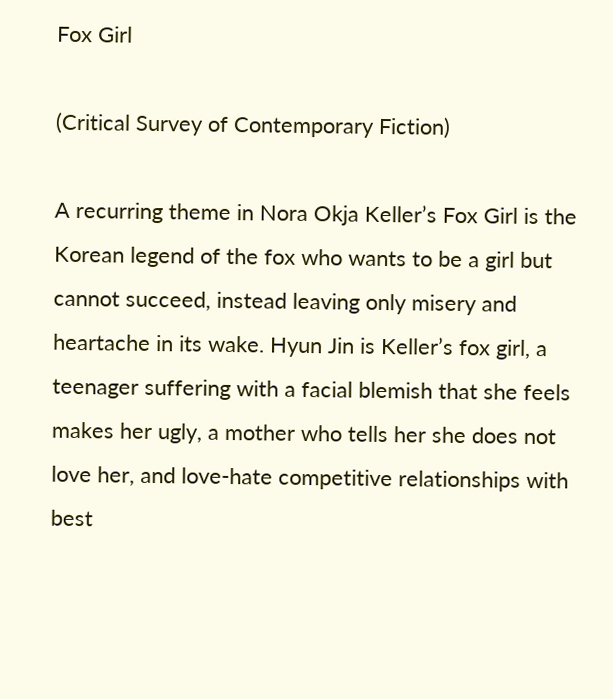Fox Girl

(Critical Survey of Contemporary Fiction)

A recurring theme in Nora Okja Keller’s Fox Girl is the Korean legend of the fox who wants to be a girl but cannot succeed, instead leaving only misery and heartache in its wake. Hyun Jin is Keller’s fox girl, a teenager suffering with a facial blemish that she feels makes her ugly, a mother who tells her she does not love her, and love-hate competitive relationships with best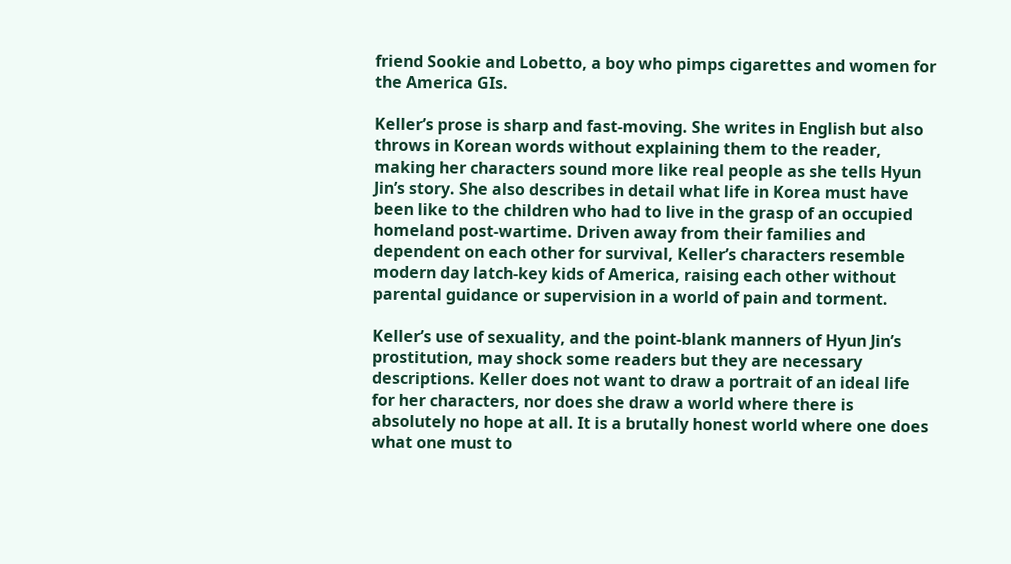friend Sookie and Lobetto, a boy who pimps cigarettes and women for the America GIs.

Keller’s prose is sharp and fast-moving. She writes in English but also throws in Korean words without explaining them to the reader, making her characters sound more like real people as she tells Hyun Jin’s story. She also describes in detail what life in Korea must have been like to the children who had to live in the grasp of an occupied homeland post-wartime. Driven away from their families and dependent on each other for survival, Keller’s characters resemble modern day latch-key kids of America, raising each other without parental guidance or supervision in a world of pain and torment.

Keller’s use of sexuality, and the point-blank manners of Hyun Jin’s prostitution, may shock some readers but they are necessary descriptions. Keller does not want to draw a portrait of an ideal life for her characters, nor does she draw a world where there is absolutely no hope at all. It is a brutally honest world where one does what one must to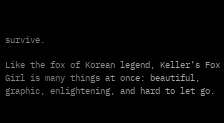survive.

Like the fox of Korean legend, Keller’s Fox Girl is many things at once: beautiful, graphic, enlightening, and hard to let go.